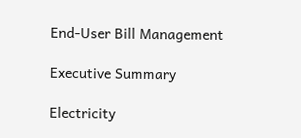End-User Bill Management

Executive Summary

Electricity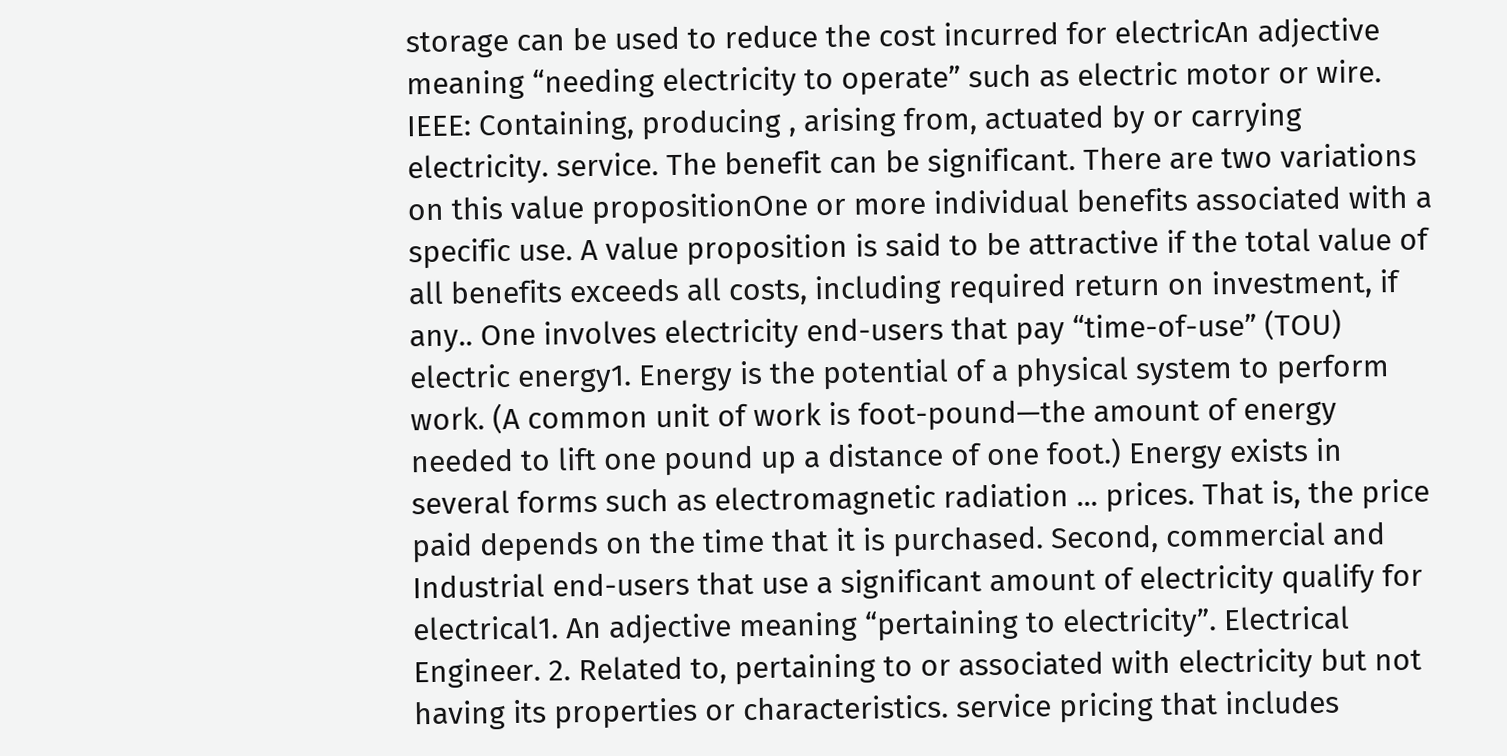storage can be used to reduce the cost incurred for electricAn adjective meaning “needing electricity to operate” such as electric motor or wire. IEEE: Containing, producing , arising from, actuated by or carrying electricity. service. The benefit can be significant. There are two variations on this value propositionOne or more individual benefits associated with a specific use. A value proposition is said to be attractive if the total value of all benefits exceeds all costs, including required return on investment, if any.. One involves electricity end-users that pay “time-of-use” (TOU) electric energy1. Energy is the potential of a physical system to perform work. (A common unit of work is foot-pound—the amount of energy needed to lift one pound up a distance of one foot.) Energy exists in several forms such as electromagnetic radiation ... prices. That is, the price paid depends on the time that it is purchased. Second, commercial and Industrial end-users that use a significant amount of electricity qualify for electrical1. An adjective meaning “pertaining to electricity”. Electrical Engineer. 2. Related to, pertaining to or associated with electricity but not having its properties or characteristics. service pricing that includes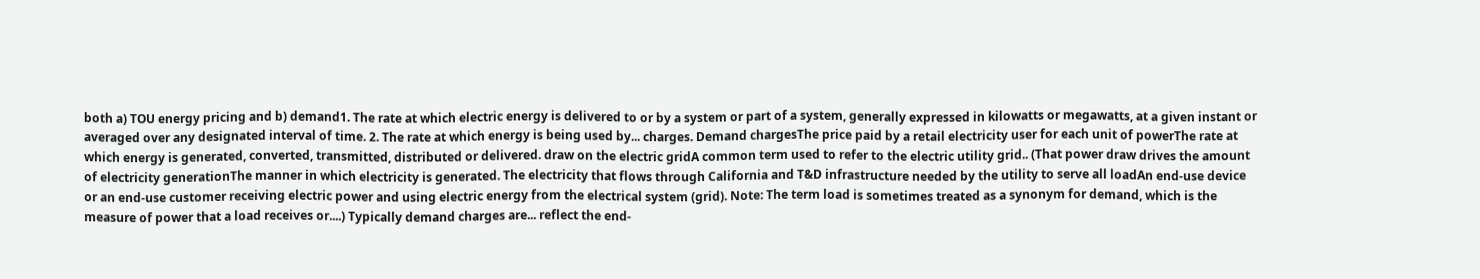both a) TOU energy pricing and b) demand1. The rate at which electric energy is delivered to or by a system or part of a system, generally expressed in kilowatts or megawatts, at a given instant or averaged over any designated interval of time. 2. The rate at which energy is being used by... charges. Demand chargesThe price paid by a retail electricity user for each unit of powerThe rate at which energy is generated, converted, transmitted, distributed or delivered. draw on the electric gridA common term used to refer to the electric utility grid.. (That power draw drives the amount of electricity generationThe manner in which electricity is generated. The electricity that flows through California and T&D infrastructure needed by the utility to serve all loadAn end-use device or an end-use customer receiving electric power and using electric energy from the electrical system (grid). Note: The term load is sometimes treated as a synonym for demand, which is the measure of power that a load receives or....) Typically demand charges are... reflect the end-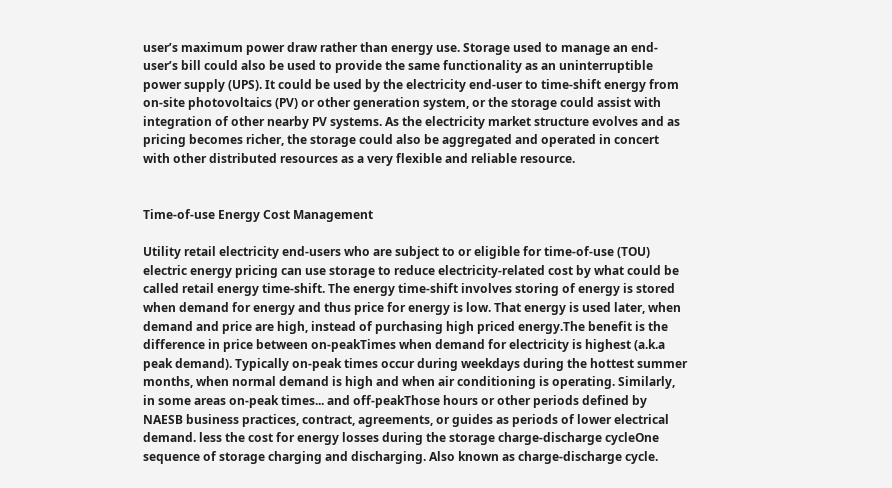user’s maximum power draw rather than energy use. Storage used to manage an end-user’s bill could also be used to provide the same functionality as an uninterruptible power supply (UPS). It could be used by the electricity end-user to time-shift energy from on-site photovoltaics (PV) or other generation system, or the storage could assist with integration of other nearby PV systems. As the electricity market structure evolves and as pricing becomes richer, the storage could also be aggregated and operated in concert with other distributed resources as a very flexible and reliable resource.


Time-of-use Energy Cost Management

Utility retail electricity end-users who are subject to or eligible for time-of-use (TOU) electric energy pricing can use storage to reduce electricity-related cost by what could be called retail energy time-shift. The energy time-shift involves storing of energy is stored when demand for energy and thus price for energy is low. That energy is used later, when demand and price are high, instead of purchasing high priced energy.The benefit is the difference in price between on-peakTimes when demand for electricity is highest (a.k.a peak demand). Typically on-peak times occur during weekdays during the hottest summer months, when normal demand is high and when air conditioning is operating. Similarly, in some areas on-peak times... and off-peakThose hours or other periods defined by NAESB business practices, contract, agreements, or guides as periods of lower electrical demand. less the cost for energy losses during the storage charge-discharge cycleOne sequence of storage charging and discharging. Also known as charge-discharge cycle.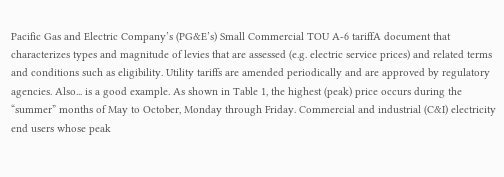Pacific Gas and Electric Company’s (PG&E’s) Small Commercial TOU A-6 tariffA document that characterizes types and magnitude of levies that are assessed (e.g. electric service prices) and related terms and conditions such as eligibility. Utility tariffs are amended periodically and are approved by regulatory agencies. Also... is a good example. As shown in Table 1, the highest (peak) price occurs during the “summer” months of May to October, Monday through Friday. Commercial and industrial (C&I) electricity end users whose peak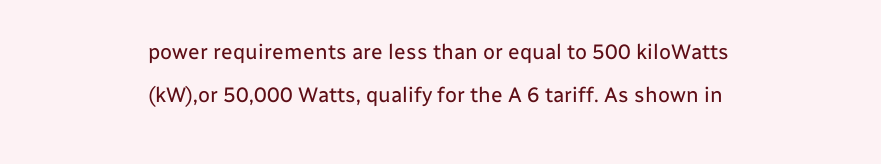power requirements are less than or equal to 500 kiloWatts (kW),or 50,000 Watts, qualify for the A 6 tariff. As shown in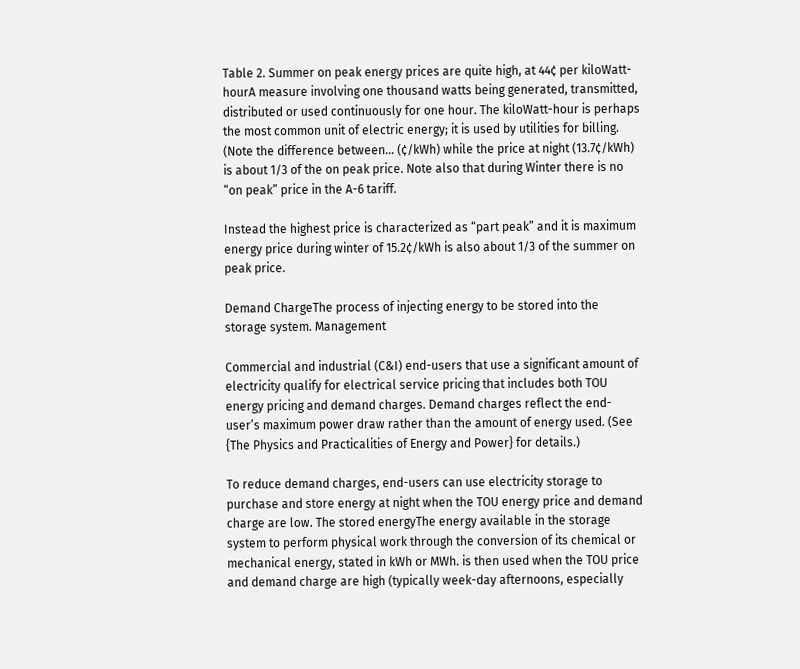Table 2. Summer on peak energy prices are quite high, at 44¢ per kiloWatt-hourA measure involving one thousand watts being generated, transmitted, distributed or used continuously for one hour. The kiloWatt-hour is perhaps the most common unit of electric energy; it is used by utilities for billing. (Note the difference between... (¢/kWh) while the price at night (13.7¢/kWh) is about 1/3 of the on peak price. Note also that during Winter there is no “on peak” price in the A-6 tariff.

Instead the highest price is characterized as “part peak” and it is maximum energy price during winter of 15.2¢/kWh is also about 1/3 of the summer on peak price.

Demand ChargeThe process of injecting energy to be stored into the storage system. Management

Commercial and industrial (C&I) end-users that use a significant amount of electricity qualify for electrical service pricing that includes both TOU energy pricing and demand charges. Demand charges reflect the end-user’s maximum power draw rather than the amount of energy used. (See {The Physics and Practicalities of Energy and Power} for details.)

To reduce demand charges, end-users can use electricity storage to purchase and store energy at night when the TOU energy price and demand charge are low. The stored energyThe energy available in the storage system to perform physical work through the conversion of its chemical or mechanical energy, stated in kWh or MWh. is then used when the TOU price and demand charge are high (typically week-day afternoons, especially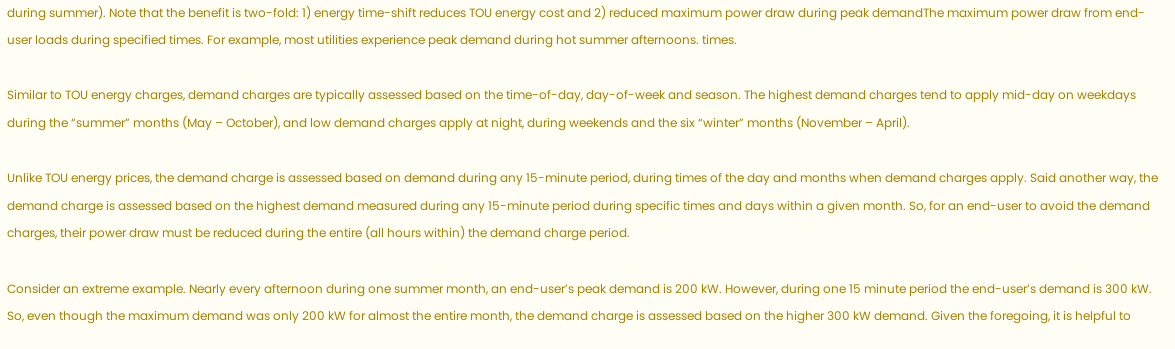during summer). Note that the benefit is two-fold: 1) energy time-shift reduces TOU energy cost and 2) reduced maximum power draw during peak demandThe maximum power draw from end-user loads during specified times. For example, most utilities experience peak demand during hot summer afternoons. times.

Similar to TOU energy charges, demand charges are typically assessed based on the time-of-day, day-of-week and season. The highest demand charges tend to apply mid-day on weekdays during the “summer” months (May – October), and low demand charges apply at night, during weekends and the six “winter” months (November – April).

Unlike TOU energy prices, the demand charge is assessed based on demand during any 15-minute period, during times of the day and months when demand charges apply. Said another way, the demand charge is assessed based on the highest demand measured during any 15-minute period during specific times and days within a given month. So, for an end-user to avoid the demand charges, their power draw must be reduced during the entire (all hours within) the demand charge period.

Consider an extreme example. Nearly every afternoon during one summer month, an end-user’s peak demand is 200 kW. However, during one 15 minute period the end-user’s demand is 300 kW. So, even though the maximum demand was only 200 kW for almost the entire month, the demand charge is assessed based on the higher 300 kW demand. Given the foregoing, it is helpful to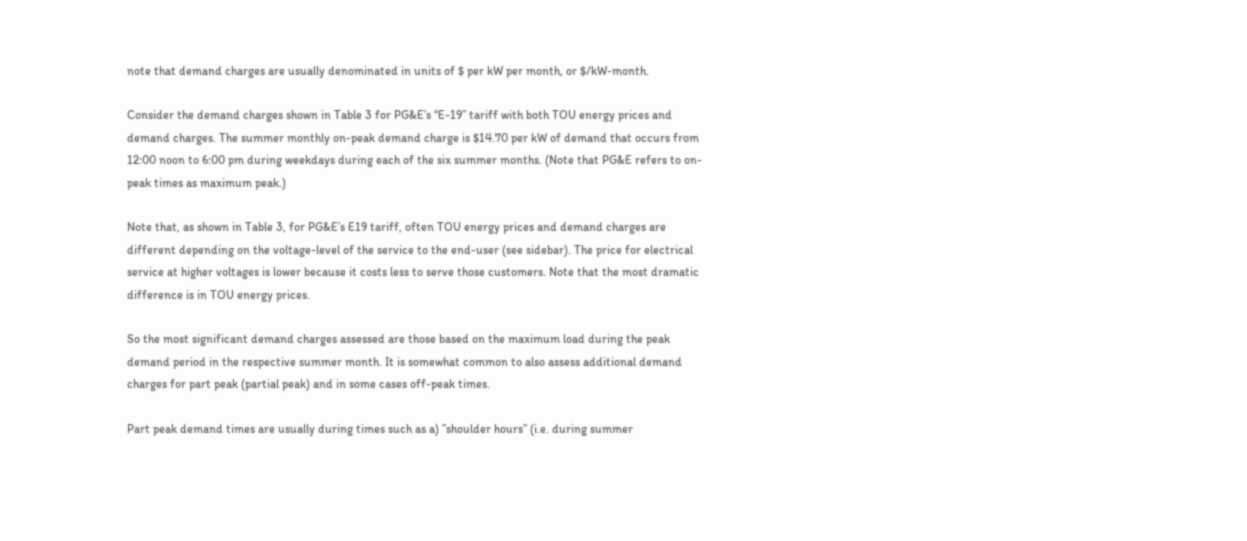note that demand charges are usually denominated in units of $ per kW per month, or $/kW-month.

Consider the demand charges shown in Table 3 for PG&E’s “E-19” tariff with both TOU energy prices and demand charges. The summer monthly on-peak demand charge is $14.70 per kW of demand that occurs from 12:00 noon to 6:00 pm during weekdays during each of the six summer months. (Note that PG&E refers to on-peak times as maximum peak.)

Note that, as shown in Table 3, for PG&E’s E19 tariff, often TOU energy prices and demand charges are different depending on the voltage-level of the service to the end-user (see sidebar). The price for electrical service at higher voltages is lower because it costs less to serve those customers. Note that the most dramatic difference is in TOU energy prices.

So the most significant demand charges assessed are those based on the maximum load during the peak demand period in the respective summer month. It is somewhat common to also assess additional demand charges for part peak (partial peak) and in some cases off-peak times.

Part peak demand times are usually during times such as a) ”shoulder hours” (i.e. during summer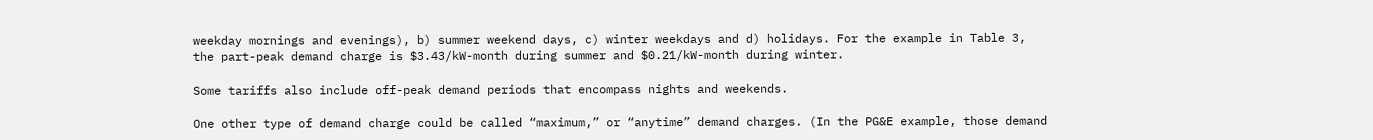weekday mornings and evenings), b) summer weekend days, c) winter weekdays and d) holidays. For the example in Table 3, the part-peak demand charge is $3.43/kW-month during summer and $0.21/kW-month during winter.

Some tariffs also include off-peak demand periods that encompass nights and weekends.

One other type of demand charge could be called “maximum,” or “anytime” demand charges. (In the PG&E example, those demand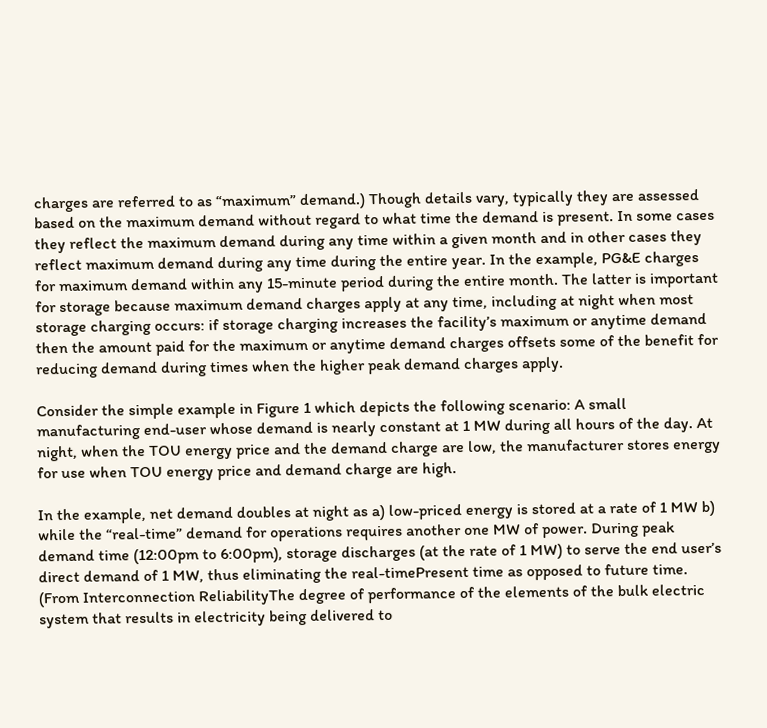charges are referred to as “maximum” demand.) Though details vary, typically they are assessed based on the maximum demand without regard to what time the demand is present. In some cases they reflect the maximum demand during any time within a given month and in other cases they reflect maximum demand during any time during the entire year. In the example, PG&E charges for maximum demand within any 15-minute period during the entire month. The latter is important for storage because maximum demand charges apply at any time, including at night when most storage charging occurs: if storage charging increases the facility’s maximum or anytime demand then the amount paid for the maximum or anytime demand charges offsets some of the benefit for reducing demand during times when the higher peak demand charges apply.

Consider the simple example in Figure 1 which depicts the following scenario: A small manufacturing end-user whose demand is nearly constant at 1 MW during all hours of the day. At night, when the TOU energy price and the demand charge are low, the manufacturer stores energy for use when TOU energy price and demand charge are high.

In the example, net demand doubles at night as a) low-priced energy is stored at a rate of 1 MW b) while the “real-time” demand for operations requires another one MW of power. During peak demand time (12:00pm to 6:00pm), storage discharges (at the rate of 1 MW) to serve the end user’s direct demand of 1 MW, thus eliminating the real-timePresent time as opposed to future time. (From Interconnection ReliabilityThe degree of performance of the elements of the bulk electric system that results in electricity being delivered to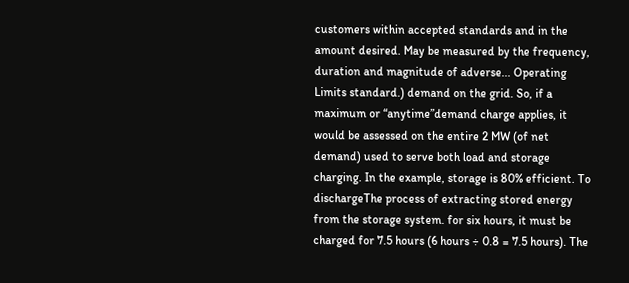customers within accepted standards and in the amount desired. May be measured by the frequency, duration and magnitude of adverse... Operating Limits standard.) demand on the grid. So, if a maximum or “anytime”demand charge applies, it would be assessed on the entire 2 MW (of net demand) used to serve both load and storage charging. In the example, storage is 80% efficient. To dischargeThe process of extracting stored energy from the storage system. for six hours, it must be charged for 7.5 hours (6 hours ÷ 0.8 = 7.5 hours). The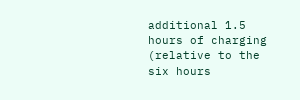additional 1.5 hours of charging (relative to the six hours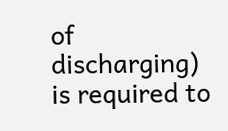of discharging) is required to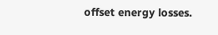offset energy losses.